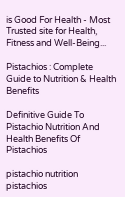is Good For Health - Most Trusted site for Health, Fitness and Well-Being...

Pistachios : Complete Guide to Nutrition & Health Benefits

Definitive Guide To Pistachio Nutrition And Health Benefits Of Pistachios

pistachio nutrition pistachios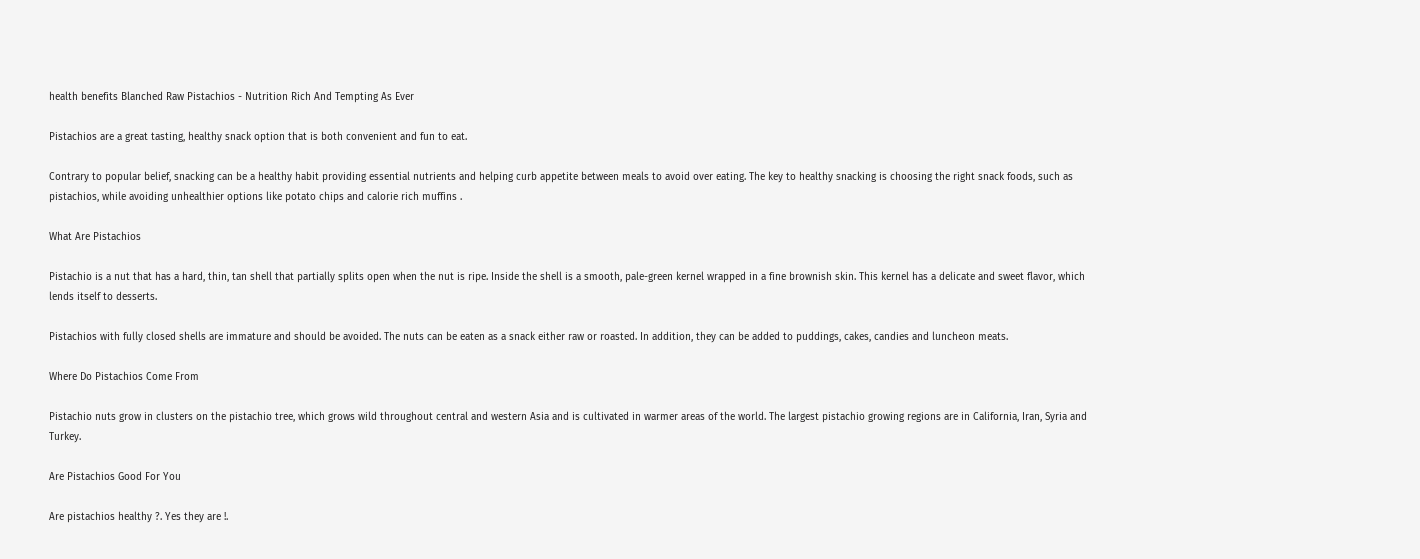health benefits Blanched Raw Pistachios - Nutrition Rich And Tempting As Ever

Pistachios are a great tasting, healthy snack option that is both convenient and fun to eat.

Contrary to popular belief, snacking can be a healthy habit providing essential nutrients and helping curb appetite between meals to avoid over eating. The key to healthy snacking is choosing the right snack foods, such as pistachios, while avoiding unhealthier options like potato chips and calorie rich muffins .

What Are Pistachios

Pistachio is a nut that has a hard, thin, tan shell that partially splits open when the nut is ripe. Inside the shell is a smooth, pale-green kernel wrapped in a fine brownish skin. This kernel has a delicate and sweet flavor, which lends itself to desserts.

Pistachios with fully closed shells are immature and should be avoided. The nuts can be eaten as a snack either raw or roasted. In addition, they can be added to puddings, cakes, candies and luncheon meats.

Where Do Pistachios Come From

Pistachio nuts grow in clusters on the pistachio tree, which grows wild throughout central and western Asia and is cultivated in warmer areas of the world. The largest pistachio growing regions are in California, Iran, Syria and Turkey.

Are Pistachios Good For You

Are pistachios healthy ?. Yes they are !.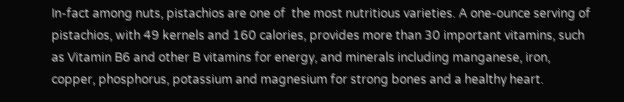In-fact among nuts, pistachios are one of  the most nutritious varieties. A one-ounce serving of pistachios, with 49 kernels and 160 calories, provides more than 30 important vitamins, such as Vitamin B6 and other B vitamins for energy, and minerals including manganese, iron, copper, phosphorus, potassium and magnesium for strong bones and a healthy heart.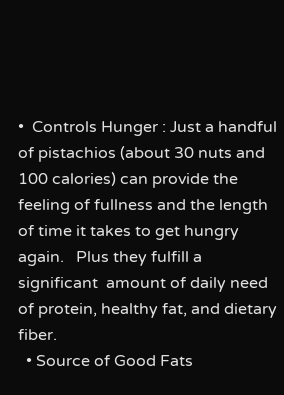•  Controls Hunger : Just a handful of pistachios (about 30 nuts and 100 calories) can provide the feeling of fullness and the length of time it takes to get hungry again.   Plus they fulfill a significant  amount of daily need of protein, healthy fat, and dietary fiber.
  • Source of Good Fats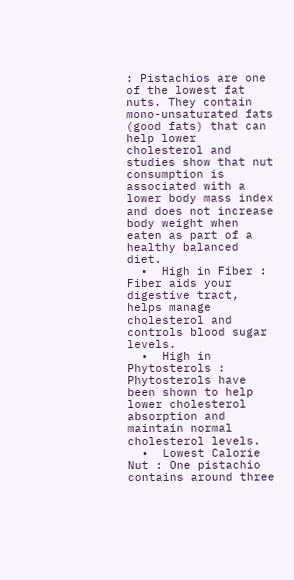: Pistachios are one of the lowest fat nuts. They contain mono-unsaturated fats (good fats) that can help lower cholesterol and studies show that nut consumption is associated with a lower body mass index and does not increase body weight when eaten as part of a healthy balanced diet.
  •  High in Fiber : Fiber aids your digestive tract, helps manage cholesterol and controls blood sugar levels.
  •  High in Phytosterols : Phytosterols have been shown to help lower cholesterol absorption and maintain normal cholesterol levels.
  •  Lowest Calorie Nut : One pistachio contains around three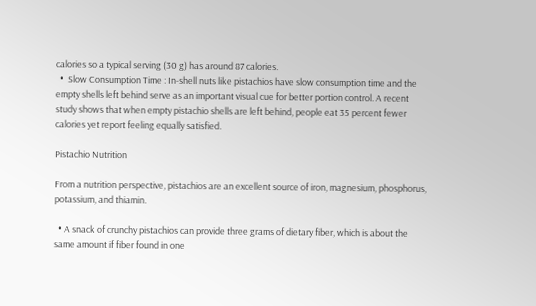calories so a typical serving (30 g) has around 87 calories.
  •  Slow Consumption Time : In-shell nuts like pistachios have slow consumption time and the empty shells left behind serve as an important visual cue for better portion control. A recent study shows that when empty pistachio shells are left behind, people eat 35 percent fewer calories yet report feeling equally satisfied.

Pistachio Nutrition

From a nutrition perspective, pistachios are an excellent source of iron, magnesium, phosphorus, potassium, and thiamin.

  • A snack of crunchy pistachios can provide three grams of dietary fiber, which is about the same amount if fiber found in one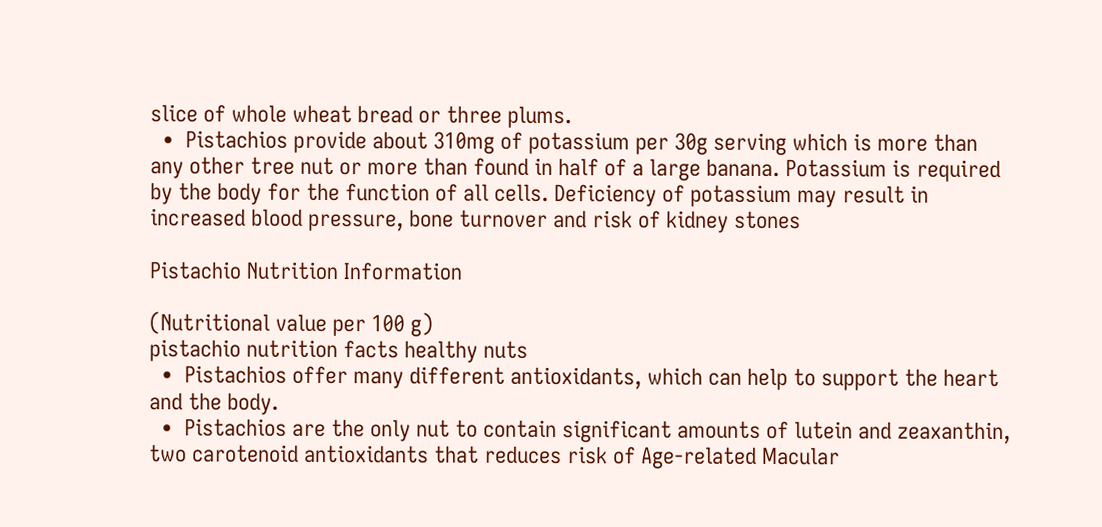slice of whole wheat bread or three plums.
  •  Pistachios provide about 310mg of potassium per 30g serving which is more than any other tree nut or more than found in half of a large banana. Potassium is required by the body for the function of all cells. Deficiency of potassium may result in increased blood pressure, bone turnover and risk of kidney stones

Pistachio Nutrition Information

(Nutritional value per 100 g)
pistachio nutrition facts healthy nuts
  •  Pistachios offer many different antioxidants, which can help to support the heart and the body.
  •  Pistachios are the only nut to contain significant amounts of lutein and zeaxanthin, two carotenoid antioxidants that reduces risk of Age-related Macular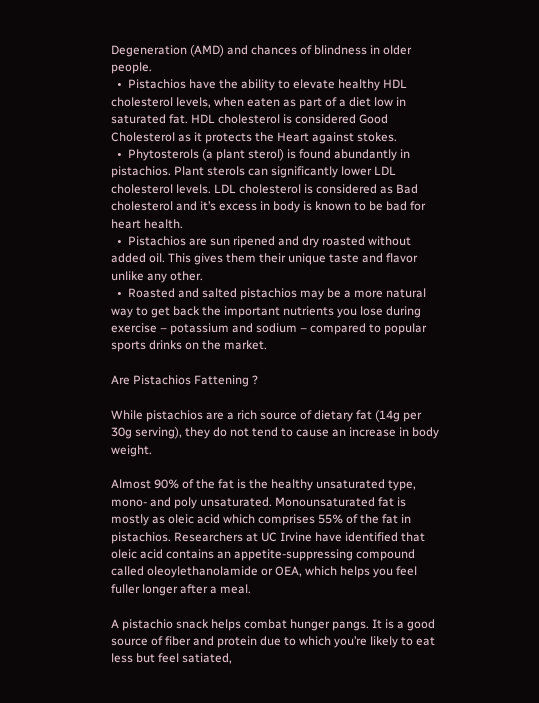Degeneration (AMD) and chances of blindness in older people.
  •  Pistachios have the ability to elevate healthy HDL cholesterol levels, when eaten as part of a diet low in saturated fat. HDL cholesterol is considered Good Cholesterol as it protects the Heart against stokes.
  •  Phytosterols (a plant sterol) is found abundantly in pistachios. Plant sterols can significantly lower LDL cholesterol levels. LDL cholesterol is considered as Bad cholesterol and it’s excess in body is known to be bad for heart health.
  •  Pistachios are sun ripened and dry roasted without added oil. This gives them their unique taste and flavor unlike any other.
  •  Roasted and salted pistachios may be a more natural way to get back the important nutrients you lose during exercise – potassium and sodium – compared to popular sports drinks on the market.

Are Pistachios Fattening ?

While pistachios are a rich source of dietary fat (14g per 30g serving), they do not tend to cause an increase in body weight.

Almost 90% of the fat is the healthy unsaturated type, mono- and poly unsaturated. Monounsaturated fat is mostly as oleic acid which comprises 55% of the fat in pistachios. Researchers at UC Irvine have identified that oleic acid contains an appetite-suppressing compound called oleoylethanolamide or OEA, which helps you feel fuller longer after a meal.

A pistachio snack helps combat hunger pangs. It is a good source of fiber and protein due to which you’re likely to eat less but feel satiated,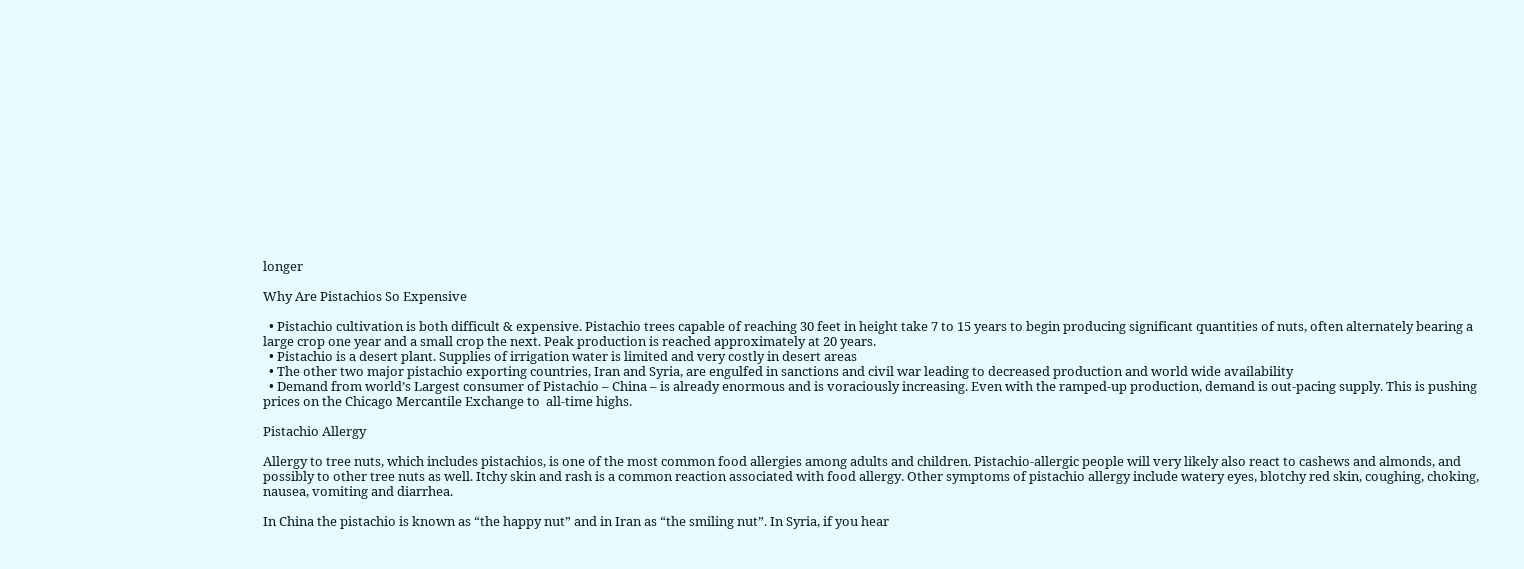longer

Why Are Pistachios So Expensive

  • Pistachio cultivation is both difficult & expensive. Pistachio trees capable of reaching 30 feet in height take 7 to 15 years to begin producing significant quantities of nuts, often alternately bearing a large crop one year and a small crop the next. Peak production is reached approximately at 20 years.
  • Pistachio is a desert plant. Supplies of irrigation water is limited and very costly in desert areas
  • The other two major pistachio exporting countries, Iran and Syria, are engulfed in sanctions and civil war leading to decreased production and world wide availability
  • Demand from world’s Largest consumer of Pistachio – China – is already enormous and is voraciously increasing. Even with the ramped-up production, demand is out-pacing supply. This is pushing prices on the Chicago Mercantile Exchange to  all-time highs.

Pistachio Allergy

Allergy to tree nuts, which includes pistachios, is one of the most common food allergies among adults and children. Pistachio-allergic people will very likely also react to cashews and almonds, and possibly to other tree nuts as well. Itchy skin and rash is a common reaction associated with food allergy. Other symptoms of pistachio allergy include watery eyes, blotchy red skin, coughing, choking,  nausea, vomiting and diarrhea.

In China the pistachio is known as “the happy nut” and in Iran as “the smiling nut”. In Syria, if you hear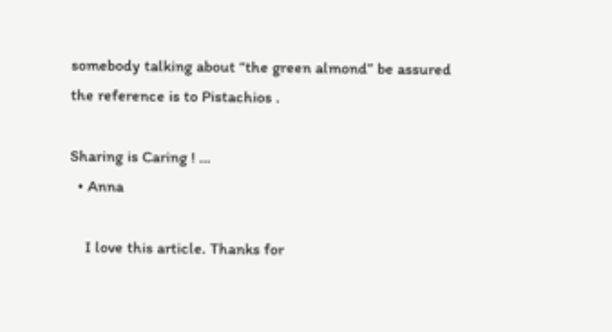somebody talking about “the green almond” be assured the reference is to Pistachios .

Sharing is Caring ! …
  • Anna

    I love this article. Thanks for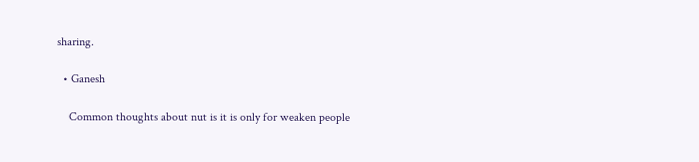sharing.

  • Ganesh

    Common thoughts about nut is it is only for weaken people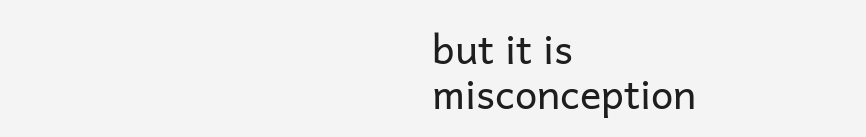but it is misconception